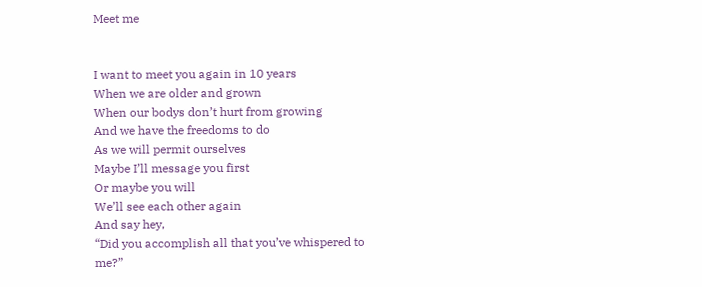Meet me


I want to meet you again in 10 years
When we are older and grown
When our bodys don’t hurt from growing
And we have the freedoms to do
As we will permit ourselves
Maybe I’ll message you first
Or maybe you will
We’ll see each other again
And say hey,
“Did you accomplish all that you’ve whispered to me?”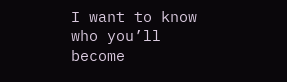I want to know who you’ll become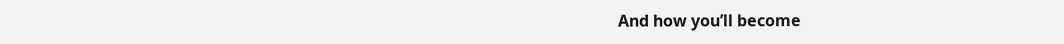And how you’ll become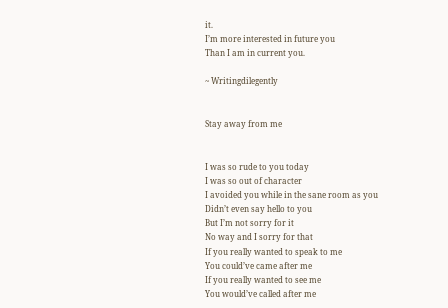it.
I’m more interested in future you
Than I am in current you.

~ Writingdilegently


Stay away from me


I was so rude to you today
I was so out of character
I avoided you while in the sane room as you
Didn’t even say hello to you
But I’m not sorry for it
No way and I sorry for that
If you really wanted to speak to me
You could’ve came after me
If you really wanted to see me
You would’ve called after me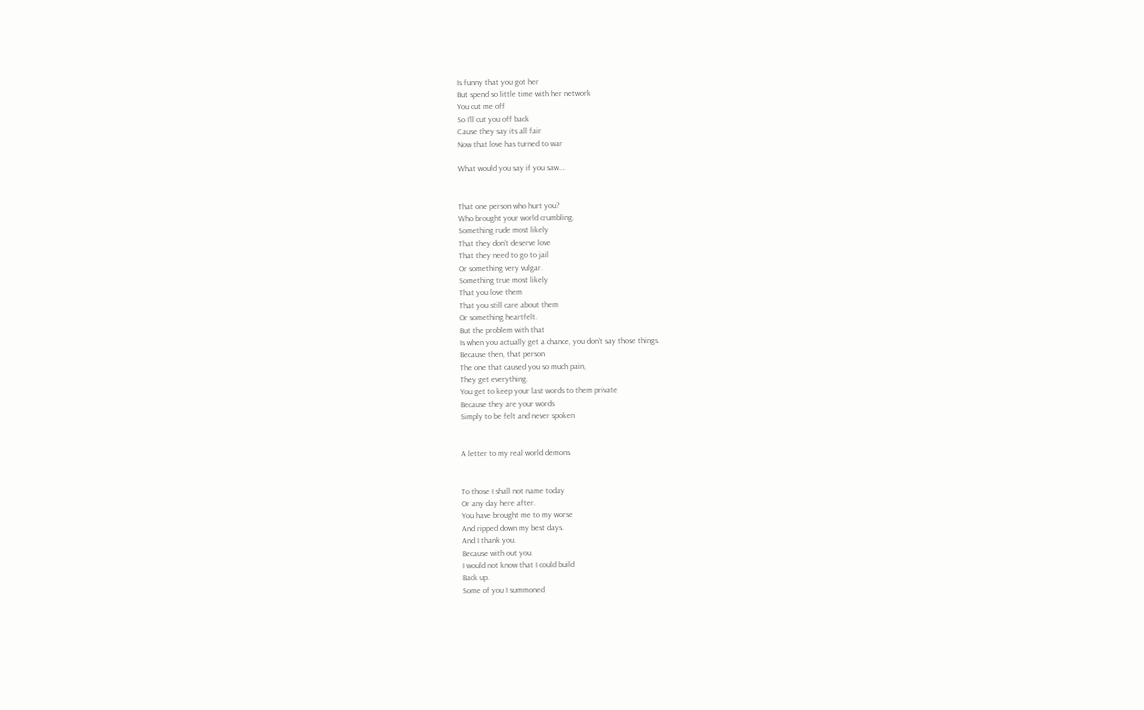Is funny that you got her
But spend so little time with her network
You cut me off
So I’ll cut you off back
Cause they say its all fair
Now that love has turned to war

What would you say if you saw….


That one person who hurt you?
Who brought your world crumbling.
Something rude most likely
That they don’t deserve love
That they need to go to jail
Or something very vulgar.
Something true most likely
That you love them
That you still care about them
Or something heartfelt.
But the problem with that
Is when you actually get a chance, you don’t say those things.
Because then, that person
The one that caused you so much pain,
They get everything.
You get to keep your last words to them private
Because they are your words
Simply to be felt and never spoken


A letter to my real world demons


To those I shall not name today
Or any day here after.
You have brought me to my worse
And ripped down my best days.
And I thank you.
Because with out you
I would not know that I could build
Back up.
Some of you I summoned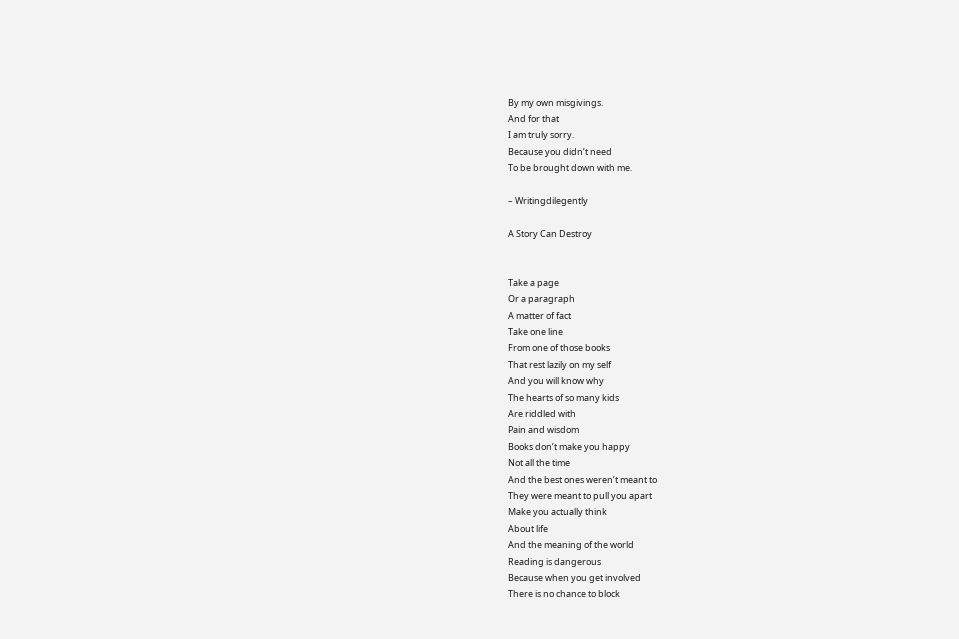By my own misgivings.
And for that
I am truly sorry.
Because you didn’t need
To be brought down with me.

– Writingdilegently

A Story Can Destroy


Take a page
Or a paragraph
A matter of fact
Take one line
From one of those books
That rest lazily on my self
And you will know why
The hearts of so many kids
Are riddled with
Pain and wisdom
Books don’t make you happy
Not all the time
And the best ones weren’t meant to
They were meant to pull you apart
Make you actually think
About life
And the meaning of the world
Reading is dangerous
Because when you get involved
There is no chance to block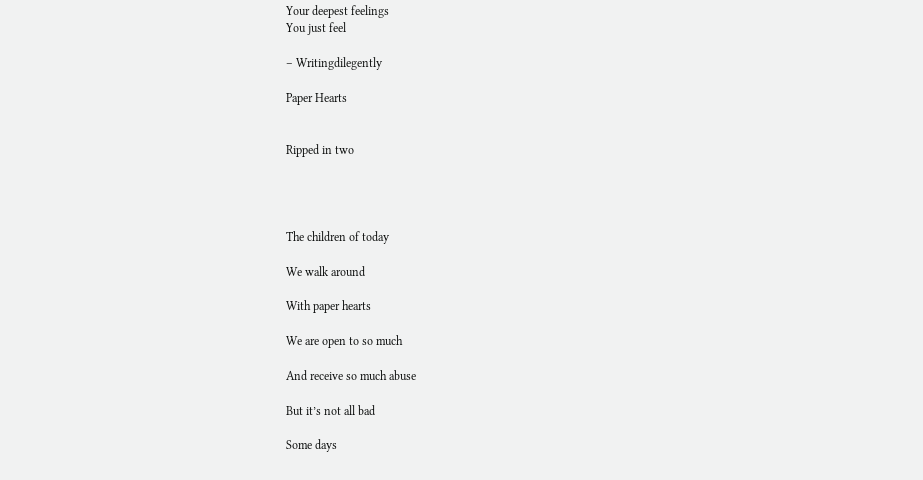Your deepest feelings
You just feel

– Writingdilegently

Paper Hearts


Ripped in two




The children of today

We walk around

With paper hearts

We are open to so much

And receive so much abuse

But it’s not all bad

Some days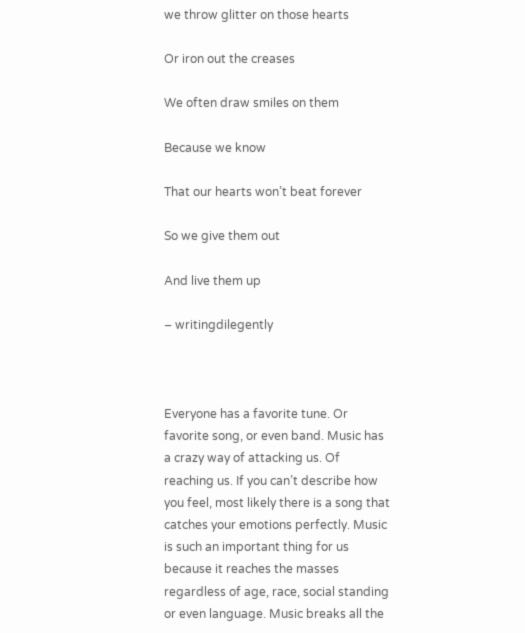we throw glitter on those hearts

Or iron out the creases

We often draw smiles on them

Because we know

That our hearts won’t beat forever

So we give them out

And live them up

– writingdilegently



Everyone has a favorite tune. Or favorite song, or even band. Music has a crazy way of attacking us. Of reaching us. If you can’t describe how you feel, most likely there is a song that catches your emotions perfectly. Music is such an important thing for us because it reaches the masses regardless of age, race, social standing or even language. Music breaks all the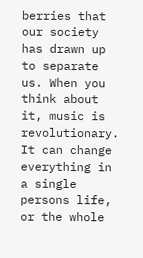berries that our society has drawn up to separate us. When you think about it, music is revolutionary. It can change everything in a single persons life, or the whole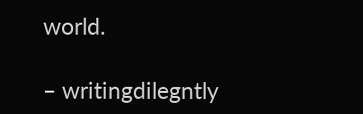world.

– writingdilegntly